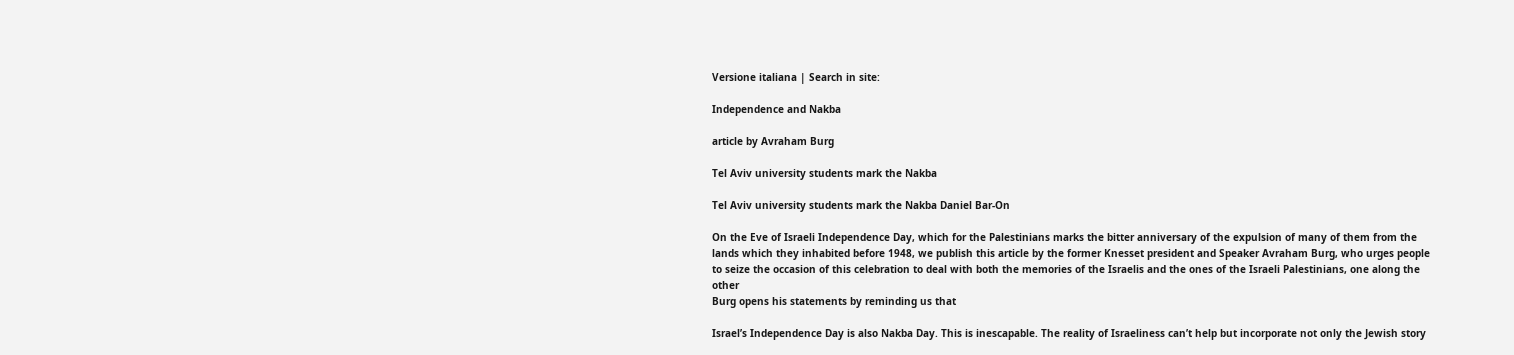Versione italiana | Search in site:

Independence and Nakba

article by Avraham Burg

Tel Aviv university students mark the Nakba

Tel Aviv university students mark the Nakba Daniel Bar-On

On the Eve of Israeli Independence Day, which for the Palestinians marks the bitter anniversary of the expulsion of many of them from the lands which they inhabited before 1948, we publish this article by the former Knesset president and Speaker Avraham Burg, who urges people to seize the occasion of this celebration to deal with both the memories of the Israelis and the ones of the Israeli Palestinians, one along the other
Burg opens his statements by reminding us that

Israel’s Independence Day is also Nakba Day. This is inescapable. The reality of Israeliness can’t help but incorporate not only the Jewish story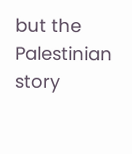but the Palestinian story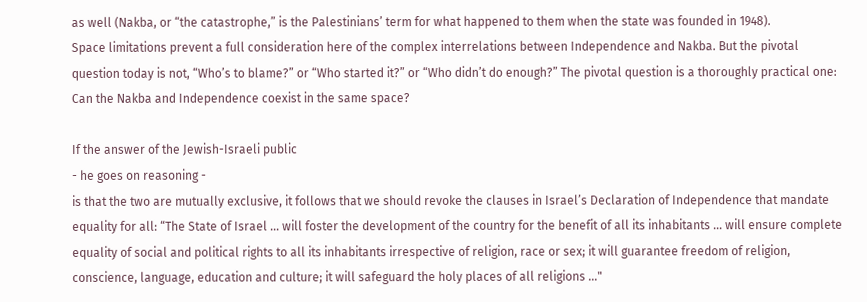as well (Nakba, or “the catastrophe,” is the Palestinians’ term for what happened to them when the state was founded in 1948).
Space limitations prevent a full consideration here of the complex interrelations between Independence and Nakba. But the pivotal question today is not, “Who’s to blame?” or “Who started it?” or “Who didn’t do enough?” The pivotal question is a thoroughly practical one: Can the Nakba and Independence coexist in the same space?

If the answer of the Jewish-Israeli public
- he goes on reasoning -
is that the two are mutually exclusive, it follows that we should revoke the clauses in Israel’s Declaration of Independence that mandate equality for all: “The State of Israel … will foster the development of the country for the benefit of all its inhabitants … will ensure complete equality of social and political rights to all its inhabitants irrespective of religion, race or sex; it will guarantee freedom of religion, conscience, language, education and culture; it will safeguard the holy places of all religions …"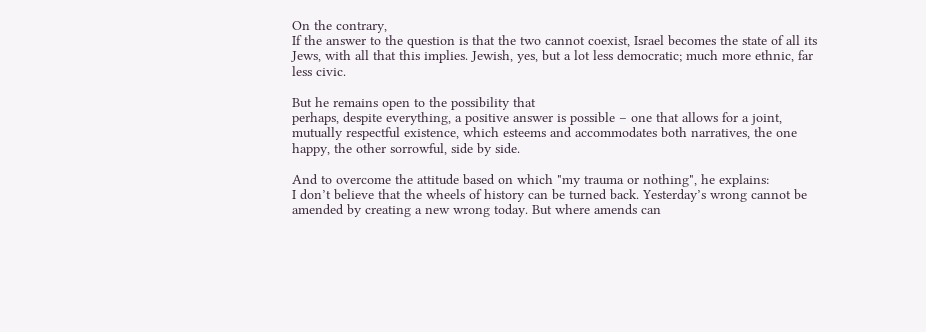On the contrary,
If the answer to the question is that the two cannot coexist, Israel becomes the state of all its Jews, with all that this implies. Jewish, yes, but a lot less democratic; much more ethnic, far less civic.

But he remains open to the possibility that
perhaps, despite everything, a positive answer is possible – one that allows for a joint, mutually respectful existence, which esteems and accommodates both narratives, the one happy, the other sorrowful, side by side.

And to overcome the attitude based on which "my trauma or nothing", he explains:
I don’t believe that the wheels of history can be turned back. Yesterday’s wrong cannot be amended by creating a new wrong today. But where amends can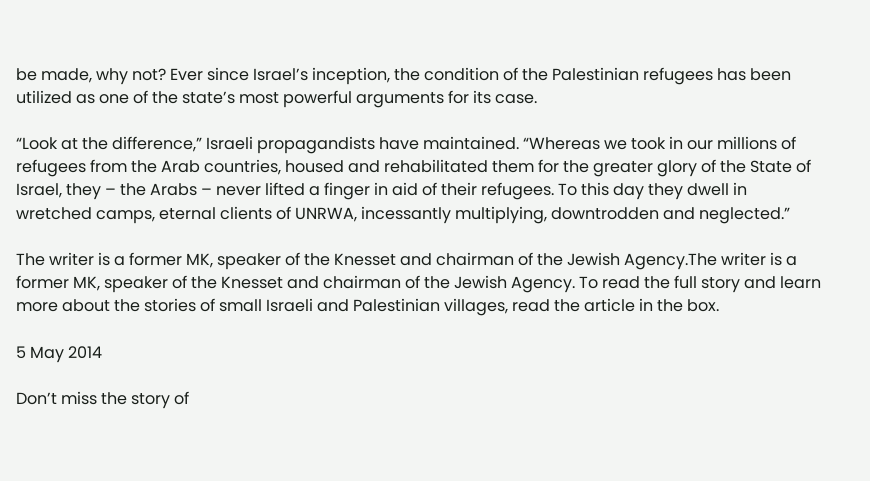be made, why not? Ever since Israel’s inception, the condition of the Palestinian refugees has been utilized as one of the state’s most powerful arguments for its case.

“Look at the difference,” Israeli propagandists have maintained. “Whereas we took in our millions of refugees from the Arab countries, housed and rehabilitated them for the greater glory of the State of Israel, they – the Arabs – never lifted a finger in aid of their refugees. To this day they dwell in wretched camps, eternal clients of UNRWA, incessantly multiplying, downtrodden and neglected.”

The writer is a former MK, speaker of the Knesset and chairman of the Jewish Agency.The writer is a former MK, speaker of the Knesset and chairman of the Jewish Agency. To read the full story and learn more about the stories of small Israeli and Palestinian villages, read the article in the box.

5 May 2014

Don’t miss the story of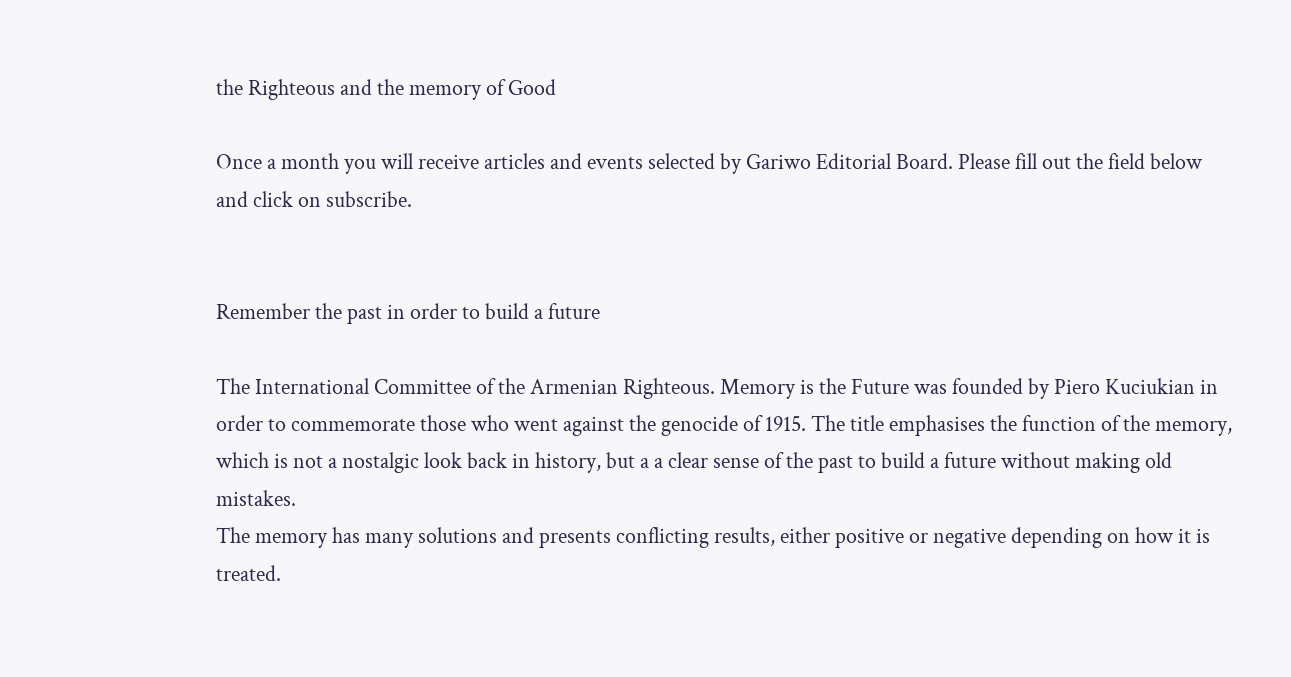the Righteous and the memory of Good

Once a month you will receive articles and events selected by Gariwo Editorial Board. Please fill out the field below and click on subscribe.


Remember the past in order to build a future

The International Committee of the Armenian Righteous. Memory is the Future was founded by Piero Kuciukian in order to commemorate those who went against the genocide of 1915. The title emphasises the function of the memory, which is not a nostalgic look back in history, but a a clear sense of the past to build a future without making old mistakes.
The memory has many solutions and presents conflicting results, either positive or negative depending on how it is treated.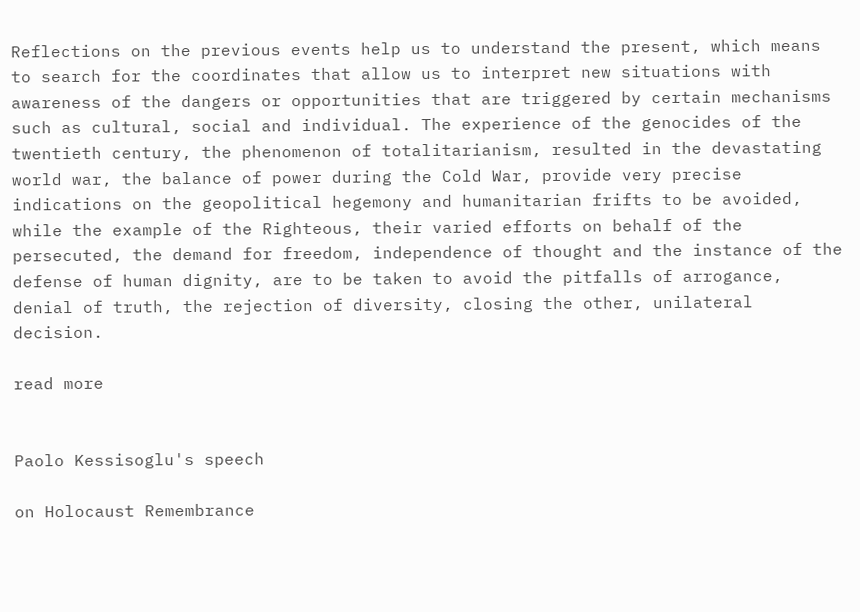Reflections on the previous events help us to understand the present, which means to search for the coordinates that allow us to interpret new situations with awareness of the dangers or opportunities that are triggered by certain mechanisms such as cultural, social and individual. The experience of the genocides of the twentieth century, the phenomenon of totalitarianism, resulted in the devastating world war, the balance of power during the Cold War, provide very precise indications on the geopolitical hegemony and humanitarian frifts to be avoided, while the example of the Righteous, their varied efforts on behalf of the persecuted, the demand for freedom, independence of thought and the instance of the defense of human dignity, are to be taken to avoid the pitfalls of arrogance, denial of truth, the rejection of diversity, closing the other, unilateral decision.

read more


Paolo Kessisoglu's speech

on Holocaust Remembrance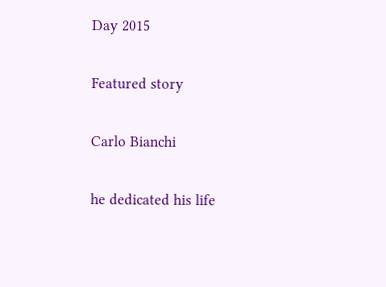Day 2015

Featured story

Carlo Bianchi

he dedicated his life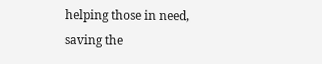helping those in need, saving the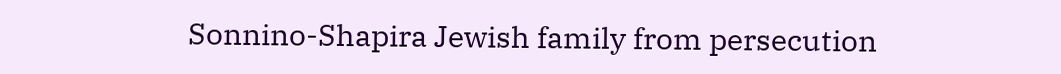Sonnino-Shapira Jewish family from persecution